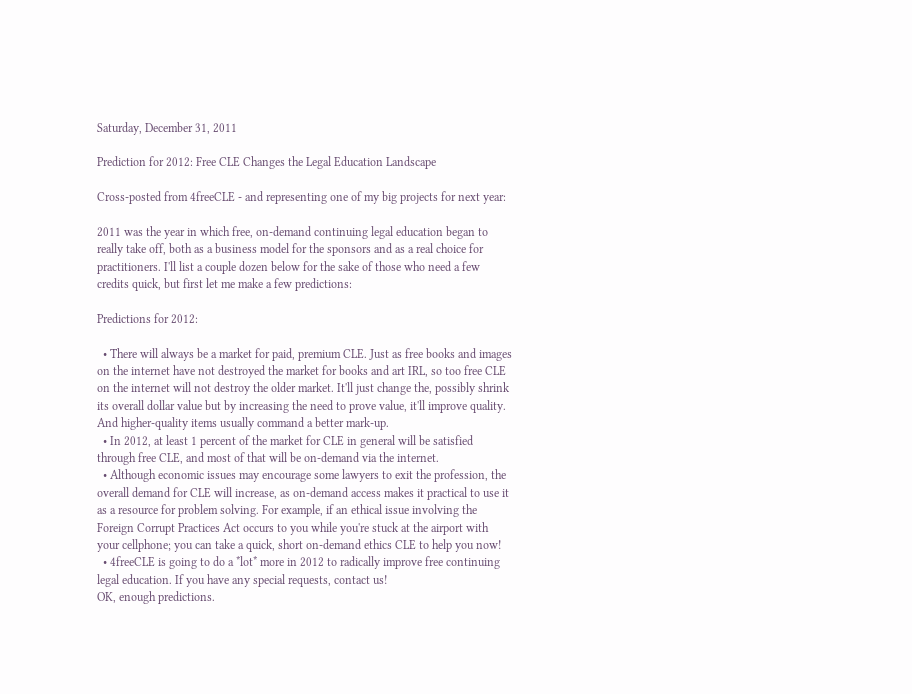Saturday, December 31, 2011

Prediction for 2012: Free CLE Changes the Legal Education Landscape

Cross-posted from 4freeCLE - and representing one of my big projects for next year:

2011 was the year in which free, on-demand continuing legal education began to really take off, both as a business model for the sponsors and as a real choice for practitioners. I'll list a couple dozen below for the sake of those who need a few credits quick, but first let me make a few predictions:

Predictions for 2012:

  • There will always be a market for paid, premium CLE. Just as free books and images on the internet have not destroyed the market for books and art IRL, so too free CLE on the internet will not destroy the older market. It'll just change the, possibly shrink its overall dollar value but by increasing the need to prove value, it'll improve quality. And higher-quality items usually command a better mark-up.
  • In 2012, at least 1 percent of the market for CLE in general will be satisfied through free CLE, and most of that will be on-demand via the internet.
  • Although economic issues may encourage some lawyers to exit the profession, the overall demand for CLE will increase, as on-demand access makes it practical to use it as a resource for problem solving. For example, if an ethical issue involving the Foreign Corrupt Practices Act occurs to you while you're stuck at the airport with your cellphone; you can take a quick, short on-demand ethics CLE to help you now!
  • 4freeCLE is going to do a *lot* more in 2012 to radically improve free continuing legal education. If you have any special requests, contact us!
OK, enough predictions.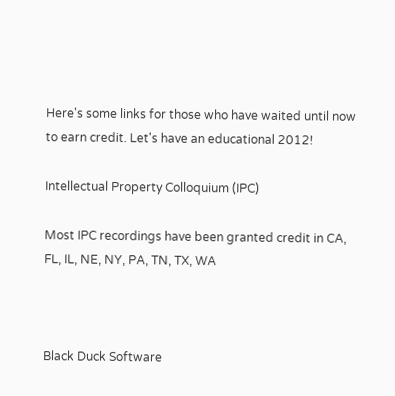Here's some links for those who have waited until now to earn credit. Let's have an educational 2012!

Intellectual Property Colloquium (IPC)

Most IPC recordings have been granted credit in CA, FL, IL, NE, NY, PA, TN, TX, WA



Black Duck Software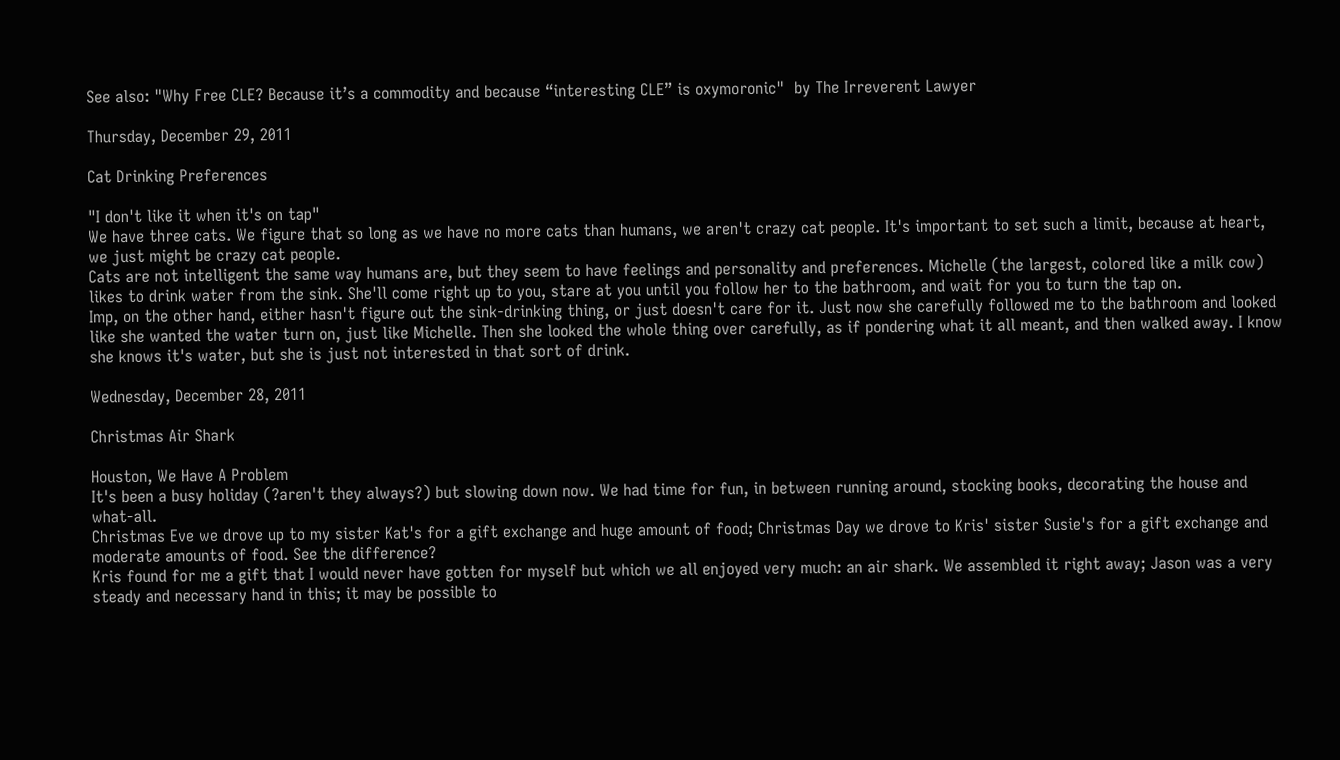See also: "Why Free CLE? Because it’s a commodity and because “interesting CLE” is oxymoronic"  by The Irreverent Lawyer

Thursday, December 29, 2011

Cat Drinking Preferences

"I don't like it when it's on tap"
We have three cats. We figure that so long as we have no more cats than humans, we aren't crazy cat people. It's important to set such a limit, because at heart, we just might be crazy cat people.
Cats are not intelligent the same way humans are, but they seem to have feelings and personality and preferences. Michelle (the largest, colored like a milk cow) likes to drink water from the sink. She'll come right up to you, stare at you until you follow her to the bathroom, and wait for you to turn the tap on.
Imp, on the other hand, either hasn't figure out the sink-drinking thing, or just doesn't care for it. Just now she carefully followed me to the bathroom and looked like she wanted the water turn on, just like Michelle. Then she looked the whole thing over carefully, as if pondering what it all meant, and then walked away. I know she knows it's water, but she is just not interested in that sort of drink.

Wednesday, December 28, 2011

Christmas Air Shark

Houston, We Have A Problem
It's been a busy holiday (?aren't they always?) but slowing down now. We had time for fun, in between running around, stocking books, decorating the house and what-all.
Christmas Eve we drove up to my sister Kat's for a gift exchange and huge amount of food; Christmas Day we drove to Kris' sister Susie's for a gift exchange and moderate amounts of food. See the difference?
Kris found for me a gift that I would never have gotten for myself but which we all enjoyed very much: an air shark. We assembled it right away; Jason was a very steady and necessary hand in this; it may be possible to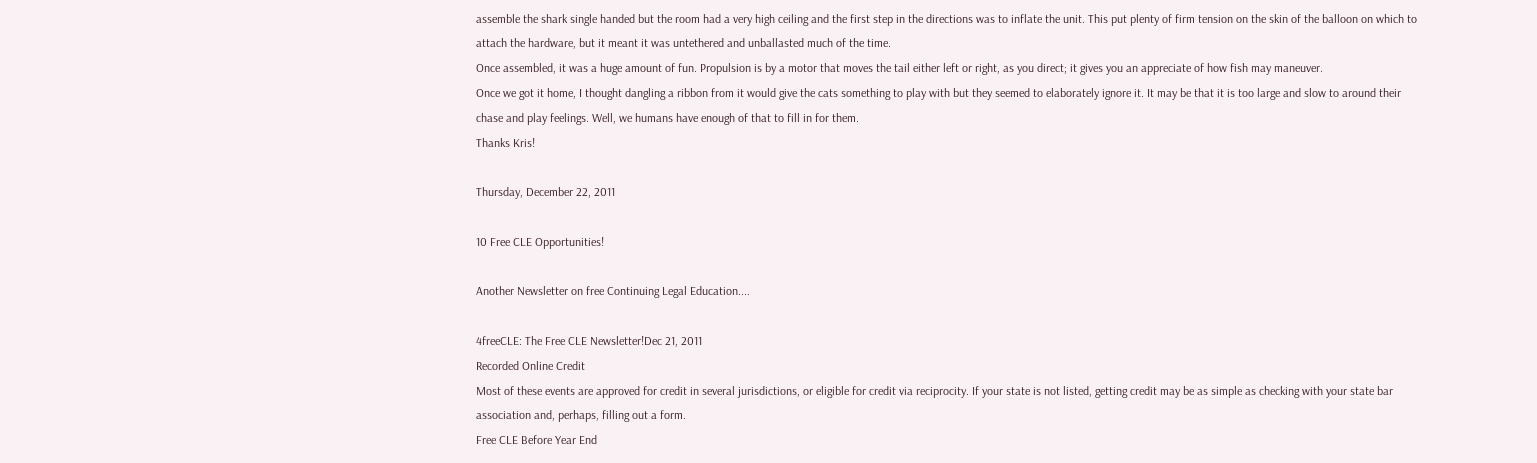assemble the shark single handed but the room had a very high ceiling and the first step in the directions was to inflate the unit. This put plenty of firm tension on the skin of the balloon on which to attach the hardware, but it meant it was untethered and unballasted much of the time.
Once assembled, it was a huge amount of fun. Propulsion is by a motor that moves the tail either left or right, as you direct; it gives you an appreciate of how fish may maneuver.
Once we got it home, I thought dangling a ribbon from it would give the cats something to play with but they seemed to elaborately ignore it. It may be that it is too large and slow to around their chase and play feelings. Well, we humans have enough of that to fill in for them.
Thanks Kris!

Thursday, December 22, 2011

10 Free CLE Opportunities!

Another Newsletter on free Continuing Legal Education....

4freeCLE: The Free CLE Newsletter!Dec 21, 2011
Recorded Online Credit
Most of these events are approved for credit in several jurisdictions, or eligible for credit via reciprocity. If your state is not listed, getting credit may be as simple as checking with your state bar association and, perhaps, filling out a form.
Free CLE Before Year End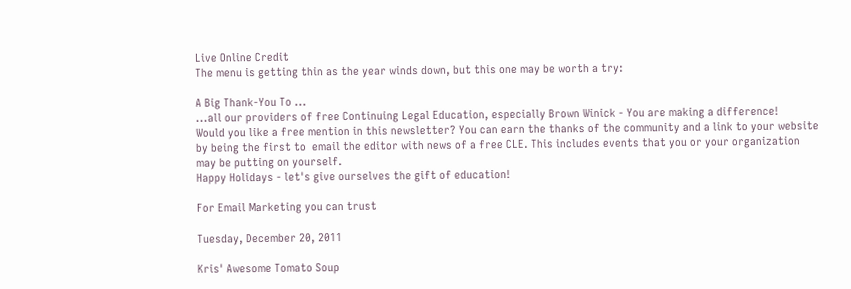Live Online Credit
The menu is getting thin as the year winds down, but this one may be worth a try:

A Big Thank-You To ...
...all our providers of free Continuing Legal Education, especially Brown Winick - You are making a difference!
Would you like a free mention in this newsletter? You can earn the thanks of the community and a link to your website by being the first to  email the editor with news of a free CLE. This includes events that you or your organization may be putting on yourself.
Happy Holidays - let's give ourselves the gift of education!

For Email Marketing you can trust

Tuesday, December 20, 2011

Kris' Awesome Tomato Soup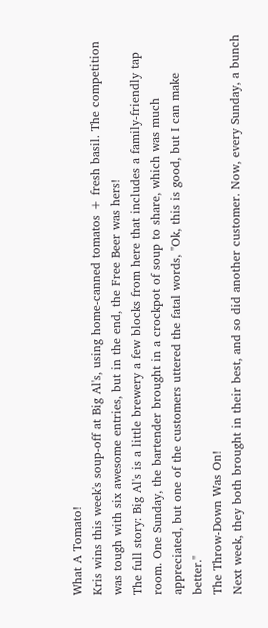What A Tomato!
Kris wins this week's soup-off at Big Al's, using home-canned tomatos + fresh basil. The competition was tough with six awesome entries, but in the end, the Free Beer was hers!
The full story: Big Al's is a little brewery a few blocks from here that includes a family-friendly tap room. One Sunday, the bartender brought in a crockpot of soup to share, which was much appreciated, but one of the customers uttered the fatal words, "Ok, this is good, but I can make better."
The Throw-Down Was On!
Next week, they both brought in their best, and so did another customer. Now, every Sunday, a bunch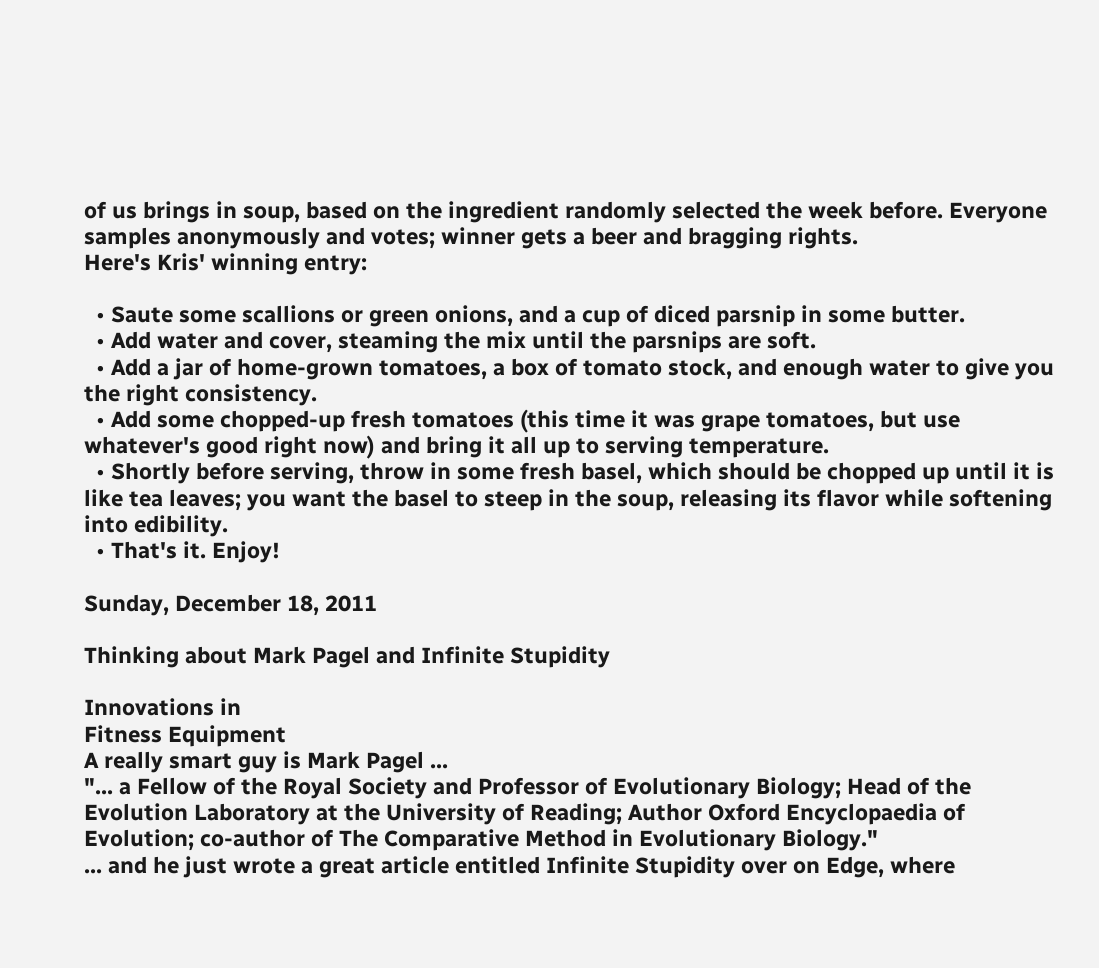of us brings in soup, based on the ingredient randomly selected the week before. Everyone samples anonymously and votes; winner gets a beer and bragging rights.
Here's Kris' winning entry:

  • Saute some scallions or green onions, and a cup of diced parsnip in some butter.
  • Add water and cover, steaming the mix until the parsnips are soft.
  • Add a jar of home-grown tomatoes, a box of tomato stock, and enough water to give you the right consistency.
  • Add some chopped-up fresh tomatoes (this time it was grape tomatoes, but use whatever's good right now) and bring it all up to serving temperature.
  • Shortly before serving, throw in some fresh basel, which should be chopped up until it is like tea leaves; you want the basel to steep in the soup, releasing its flavor while softening into edibility.
  • That's it. Enjoy!

Sunday, December 18, 2011

Thinking about Mark Pagel and Infinite Stupidity

Innovations in
Fitness Equipment
A really smart guy is Mark Pagel ...
"... a Fellow of the Royal Society and Professor of Evolutionary Biology; Head of the Evolution Laboratory at the University of Reading; Author Oxford Encyclopaedia of Evolution; co-author of The Comparative Method in Evolutionary Biology."
... and he just wrote a great article entitled Infinite Stupidity over on Edge, where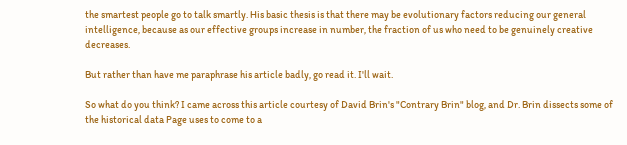the smartest people go to talk smartly. His basic thesis is that there may be evolutionary factors reducing our general intelligence, because as our effective groups increase in number, the fraction of us who need to be genuinely creative decreases.

But rather than have me paraphrase his article badly, go read it. I'll wait.

So what do you think? I came across this article courtesy of David Brin's "Contrary Brin" blog, and Dr. Brin dissects some of the historical data Page uses to come to a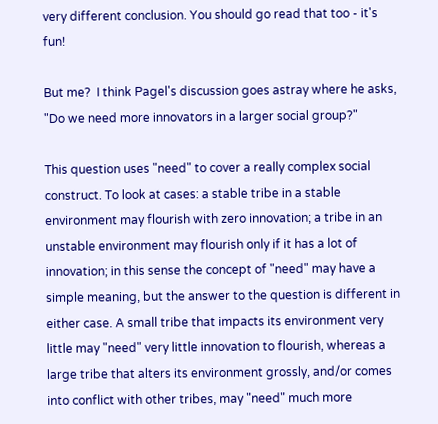very different conclusion. You should go read that too - it's fun!

But me?  I think Pagel's discussion goes astray where he asks, "Do we need more innovators in a larger social group?"

This question uses "need" to cover a really complex social construct. To look at cases: a stable tribe in a stable environment may flourish with zero innovation; a tribe in an unstable environment may flourish only if it has a lot of innovation; in this sense the concept of "need" may have a simple meaning, but the answer to the question is different in either case. A small tribe that impacts its environment very little may "need" very little innovation to flourish, whereas a large tribe that alters its environment grossly, and/or comes into conflict with other tribes, may "need" much more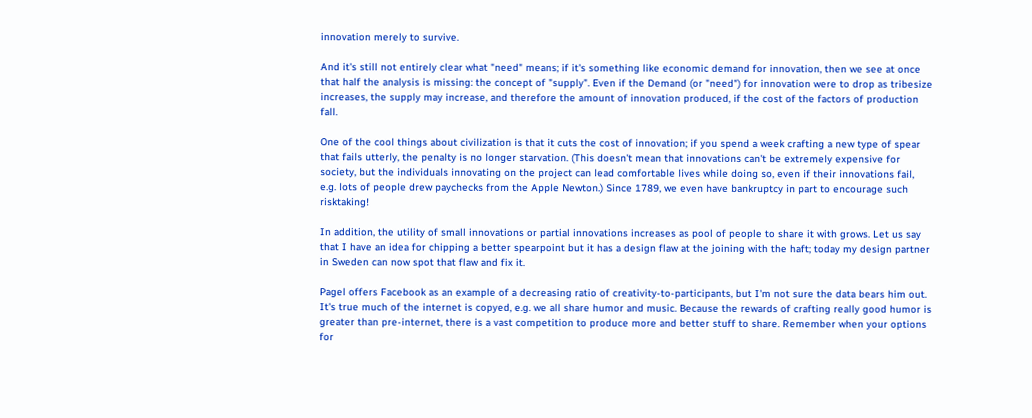innovation merely to survive.

And it's still not entirely clear what "need" means; if it's something like economic demand for innovation, then we see at once that half the analysis is missing: the concept of "supply". Even if the Demand (or "need") for innovation were to drop as tribesize increases, the supply may increase, and therefore the amount of innovation produced, if the cost of the factors of production fall.

One of the cool things about civilization is that it cuts the cost of innovation; if you spend a week crafting a new type of spear that fails utterly, the penalty is no longer starvation. (This doesn't mean that innovations can't be extremely expensive for society, but the individuals innovating on the project can lead comfortable lives while doing so, even if their innovations fail, e.g. lots of people drew paychecks from the Apple Newton.) Since 1789, we even have bankruptcy in part to encourage such risktaking!

In addition, the utility of small innovations or partial innovations increases as pool of people to share it with grows. Let us say that I have an idea for chipping a better spearpoint but it has a design flaw at the joining with the haft; today my design partner in Sweden can now spot that flaw and fix it.

Pagel offers Facebook as an example of a decreasing ratio of creativity-to-participants, but I'm not sure the data bears him out. It's true much of the internet is copyed, e.g. we all share humor and music. Because the rewards of crafting really good humor is greater than pre-internet, there is a vast competition to produce more and better stuff to share. Remember when your options for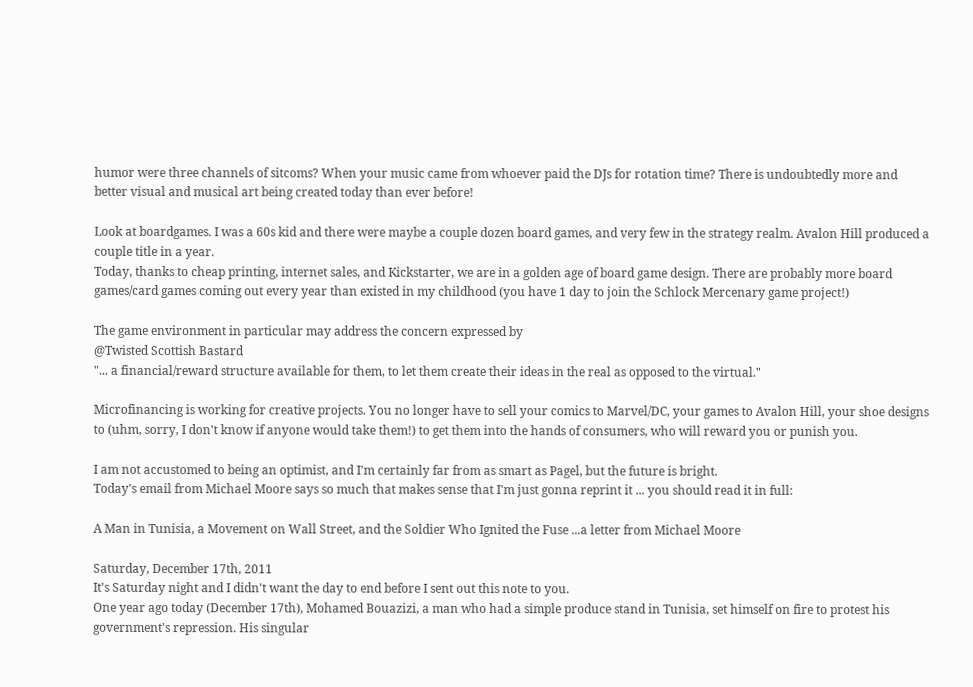humor were three channels of sitcoms? When your music came from whoever paid the DJs for rotation time? There is undoubtedly more and better visual and musical art being created today than ever before!

Look at boardgames. I was a 60s kid and there were maybe a couple dozen board games, and very few in the strategy realm. Avalon Hill produced a couple title in a year.
Today, thanks to cheap printing, internet sales, and Kickstarter, we are in a golden age of board game design. There are probably more board games/card games coming out every year than existed in my childhood (you have 1 day to join the Schlock Mercenary game project!)

The game environment in particular may address the concern expressed by
@Twisted Scottish Bastard
"... a financial/reward structure available for them, to let them create their ideas in the real as opposed to the virtual."

Microfinancing is working for creative projects. You no longer have to sell your comics to Marvel/DC, your games to Avalon Hill, your shoe designs to (uhm, sorry, I don't know if anyone would take them!) to get them into the hands of consumers, who will reward you or punish you.

I am not accustomed to being an optimist, and I'm certainly far from as smart as Pagel, but the future is bright.
Today's email from Michael Moore says so much that makes sense that I'm just gonna reprint it ... you should read it in full:

A Man in Tunisia, a Movement on Wall Street, and the Soldier Who Ignited the Fuse ...a letter from Michael Moore

Saturday, December 17th, 2011
It's Saturday night and I didn't want the day to end before I sent out this note to you.
One year ago today (December 17th), Mohamed Bouazizi, a man who had a simple produce stand in Tunisia, set himself on fire to protest his government's repression. His singular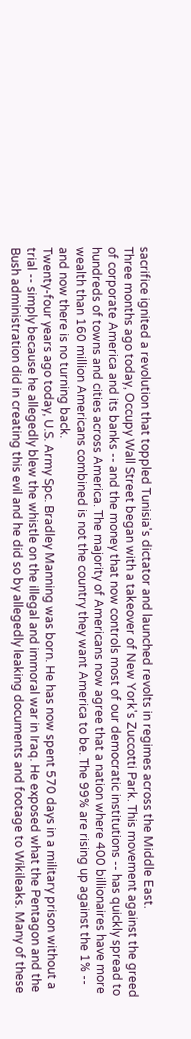sacrifice ignited a revolution that toppled Tunisia's dictator and launched revolts in regimes across the Middle East.
Three months ago today, Occupy Wall Street began with a takeover of New York's Zuccotti Park. This movement against the greed of corporate America and its banks -- and the money that now controls most of our democratic institutions -- has quickly spread to hundreds of towns and cities across America. The majority of Americans now agree that a nation where 400 billionaires have more wealth than 160 million Americans combined is not the country they want America to be. The 99% are rising up against the 1% -- and now there is no turning back.
Twenty-four years ago today, U.S. Army Spc. Bradley Manning was born. He has now spent 570 days in a military prison without a trial -- simply because he allegedly blew the whistle on the illegal and immoral war in Iraq. He exposed what the Pentagon and the Bush administration did in creating this evil and he did so by allegedly leaking documents and footage to Wikileaks. Many of these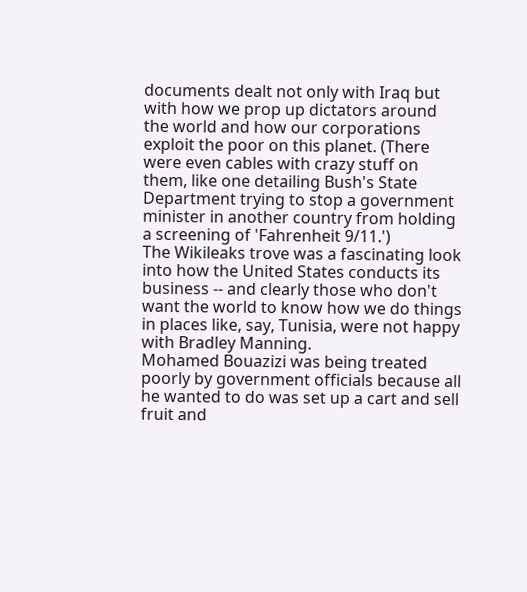documents dealt not only with Iraq but with how we prop up dictators around the world and how our corporations exploit the poor on this planet. (There were even cables with crazy stuff on them, like one detailing Bush's State Department trying to stop a government minister in another country from holding a screening of 'Fahrenheit 9/11.')
The Wikileaks trove was a fascinating look into how the United States conducts its business -- and clearly those who don't want the world to know how we do things in places like, say, Tunisia, were not happy with Bradley Manning.
Mohamed Bouazizi was being treated poorly by government officials because all he wanted to do was set up a cart and sell fruit and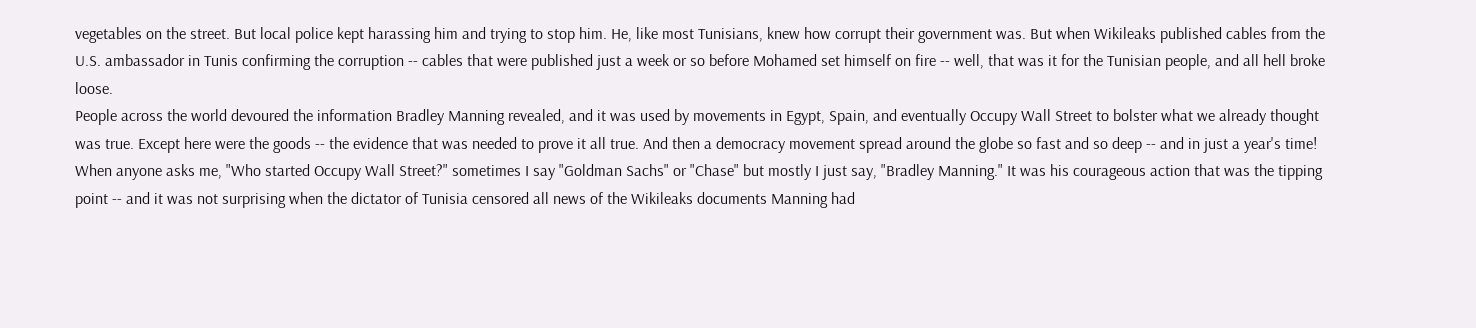vegetables on the street. But local police kept harassing him and trying to stop him. He, like most Tunisians, knew how corrupt their government was. But when Wikileaks published cables from the U.S. ambassador in Tunis confirming the corruption -- cables that were published just a week or so before Mohamed set himself on fire -- well, that was it for the Tunisian people, and all hell broke loose.
People across the world devoured the information Bradley Manning revealed, and it was used by movements in Egypt, Spain, and eventually Occupy Wall Street to bolster what we already thought was true. Except here were the goods -- the evidence that was needed to prove it all true. And then a democracy movement spread around the globe so fast and so deep -- and in just a year's time! When anyone asks me, "Who started Occupy Wall Street?" sometimes I say "Goldman Sachs" or "Chase" but mostly I just say, "Bradley Manning." It was his courageous action that was the tipping point -- and it was not surprising when the dictator of Tunisia censored all news of the Wikileaks documents Manning had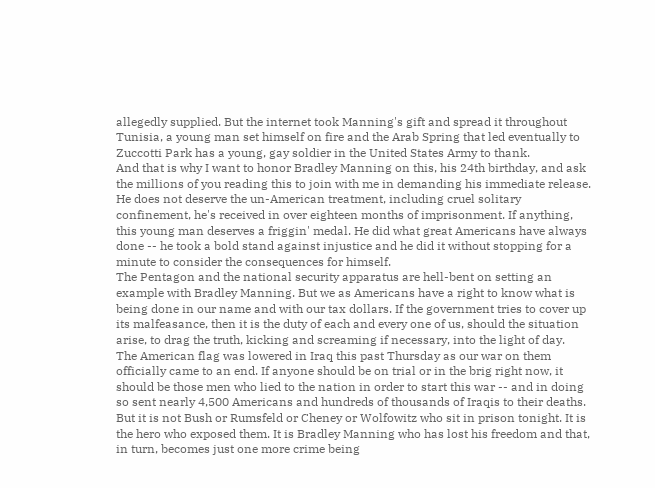allegedly supplied. But the internet took Manning's gift and spread it throughout Tunisia, a young man set himself on fire and the Arab Spring that led eventually to Zuccotti Park has a young, gay soldier in the United States Army to thank.
And that is why I want to honor Bradley Manning on this, his 24th birthday, and ask the millions of you reading this to join with me in demanding his immediate release. He does not deserve the un-American treatment, including cruel solitary confinement, he's received in over eighteen months of imprisonment. If anything, this young man deserves a friggin' medal. He did what great Americans have always done -- he took a bold stand against injustice and he did it without stopping for a minute to consider the consequences for himself.
The Pentagon and the national security apparatus are hell-bent on setting an example with Bradley Manning. But we as Americans have a right to know what is being done in our name and with our tax dollars. If the government tries to cover up its malfeasance, then it is the duty of each and every one of us, should the situation arise, to drag the truth, kicking and screaming if necessary, into the light of day.
The American flag was lowered in Iraq this past Thursday as our war on them officially came to an end. If anyone should be on trial or in the brig right now, it should be those men who lied to the nation in order to start this war -- and in doing so sent nearly 4,500 Americans and hundreds of thousands of Iraqis to their deaths.
But it is not Bush or Rumsfeld or Cheney or Wolfowitz who sit in prison tonight. It is the hero who exposed them. It is Bradley Manning who has lost his freedom and that, in turn, becomes just one more crime being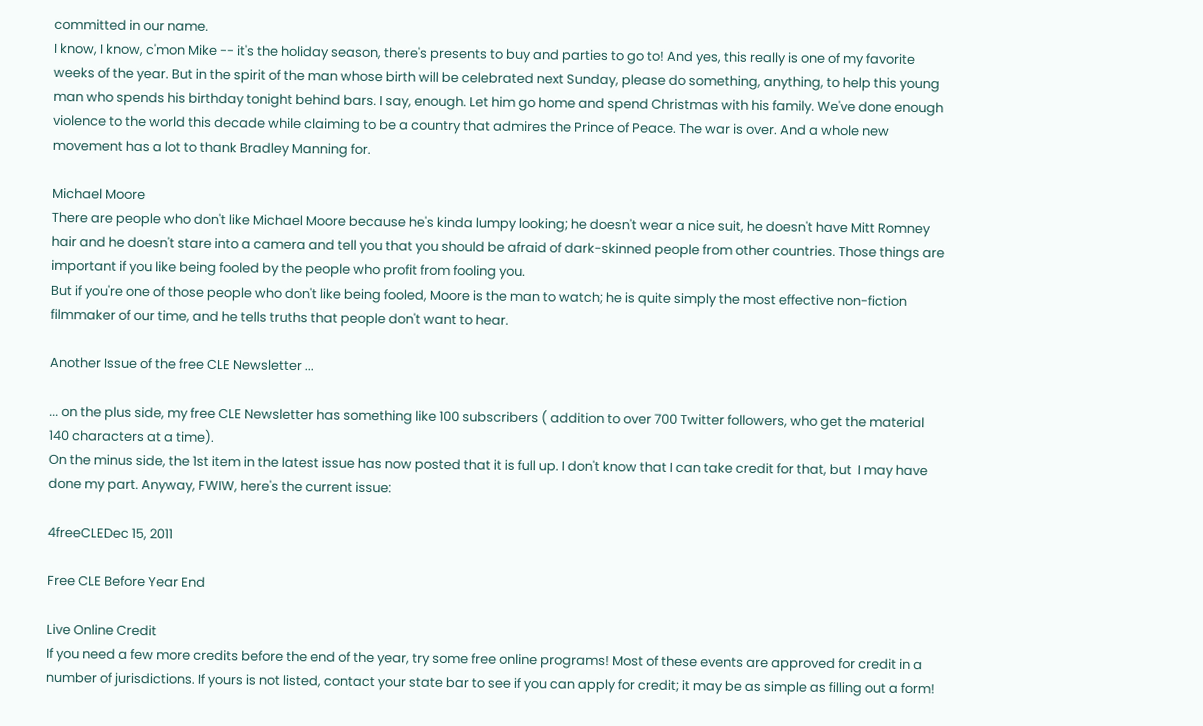committed in our name.
I know, I know, c'mon Mike -- it's the holiday season, there's presents to buy and parties to go to! And yes, this really is one of my favorite weeks of the year. But in the spirit of the man whose birth will be celebrated next Sunday, please do something, anything, to help this young man who spends his birthday tonight behind bars. I say, enough. Let him go home and spend Christmas with his family. We've done enough violence to the world this decade while claiming to be a country that admires the Prince of Peace. The war is over. And a whole new movement has a lot to thank Bradley Manning for.

Michael Moore
There are people who don't like Michael Moore because he's kinda lumpy looking; he doesn't wear a nice suit, he doesn't have Mitt Romney hair and he doesn't stare into a camera and tell you that you should be afraid of dark-skinned people from other countries. Those things are important if you like being fooled by the people who profit from fooling you.
But if you're one of those people who don't like being fooled, Moore is the man to watch; he is quite simply the most effective non-fiction filmmaker of our time, and he tells truths that people don't want to hear.

Another Issue of the free CLE Newsletter ...

... on the plus side, my free CLE Newsletter has something like 100 subscribers ( addition to over 700 Twitter followers, who get the material 140 characters at a time).
On the minus side, the 1st item in the latest issue has now posted that it is full up. I don't know that I can take credit for that, but  I may have done my part. Anyway, FWIW, here's the current issue:

4freeCLEDec 15, 2011

Free CLE Before Year End

Live Online Credit
If you need a few more credits before the end of the year, try some free online programs! Most of these events are approved for credit in a number of jurisdictions. If yours is not listed, contact your state bar to see if you can apply for credit; it may be as simple as filling out a form!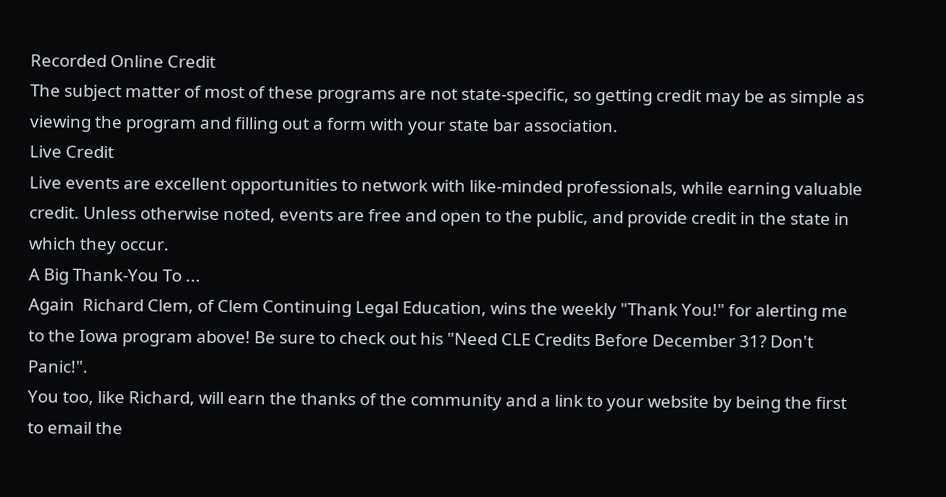Recorded Online Credit
The subject matter of most of these programs are not state-specific, so getting credit may be as simple as viewing the program and filling out a form with your state bar association.
Live Credit
Live events are excellent opportunities to network with like-minded professionals, while earning valuable credit. Unless otherwise noted, events are free and open to the public, and provide credit in the state in which they occur.
A Big Thank-You To ...
Again  Richard Clem, of Clem Continuing Legal Education, wins the weekly "Thank You!" for alerting me to the Iowa program above! Be sure to check out his "Need CLE Credits Before December 31? Don't Panic!".
You too, like Richard, will earn the thanks of the community and a link to your website by being the first to email the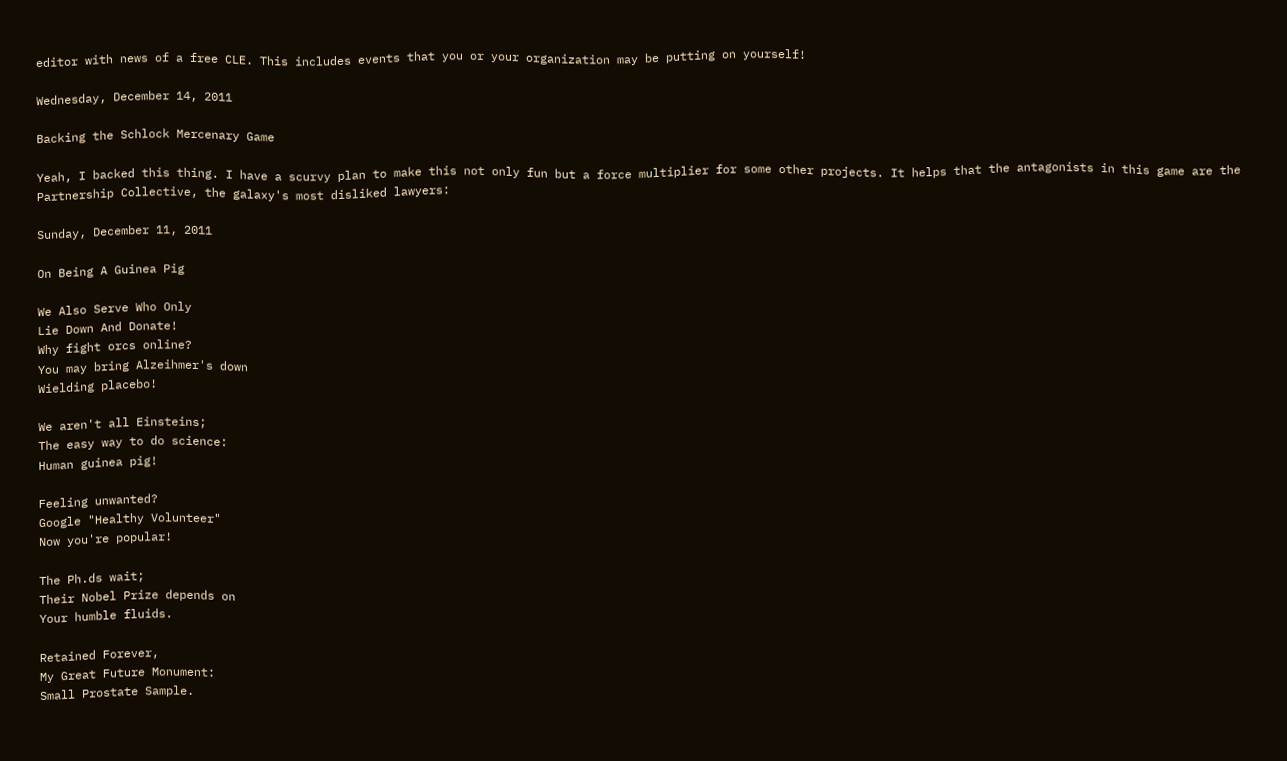editor with news of a free CLE. This includes events that you or your organization may be putting on yourself!

Wednesday, December 14, 2011

Backing the Schlock Mercenary Game

Yeah, I backed this thing. I have a scurvy plan to make this not only fun but a force multiplier for some other projects. It helps that the antagonists in this game are the Partnership Collective, the galaxy's most disliked lawyers:

Sunday, December 11, 2011

On Being A Guinea Pig

We Also Serve Who Only
Lie Down And Donate!
Why fight orcs online?
You may bring Alzeihmer's down
Wielding placebo!

We aren't all Einsteins;
The easy way to do science:
Human guinea pig!

Feeling unwanted?
Google "Healthy Volunteer"
Now you're popular!

The Ph.ds wait;
Their Nobel Prize depends on
Your humble fluids.

Retained Forever,
My Great Future Monument:
Small Prostate Sample.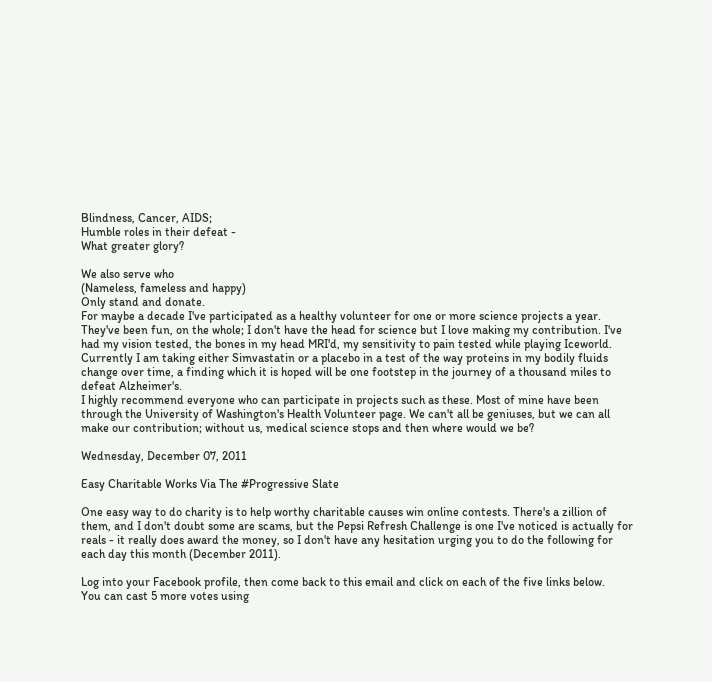Blindness, Cancer, AIDS;
Humble roles in their defeat -
What greater glory?

We also serve who
(Nameless, fameless and happy)
Only stand and donate.
For maybe a decade I've participated as a healthy volunteer for one or more science projects a year. They've been fun, on the whole; I don't have the head for science but I love making my contribution. I've had my vision tested, the bones in my head MRI'd, my sensitivity to pain tested while playing Iceworld. Currently I am taking either Simvastatin or a placebo in a test of the way proteins in my bodily fluids change over time, a finding which it is hoped will be one footstep in the journey of a thousand miles to defeat Alzheimer's.
I highly recommend everyone who can participate in projects such as these. Most of mine have been through the University of Washington's Health Volunteer page. We can't all be geniuses, but we can all make our contribution; without us, medical science stops and then where would we be?

Wednesday, December 07, 2011

Easy Charitable Works Via The #Progressive Slate

One easy way to do charity is to help worthy charitable causes win online contests. There's a zillion of them, and I don't doubt some are scams, but the Pepsi Refresh Challenge is one I've noticed is actually for reals - it really does award the money, so I don't have any hesitation urging you to do the following for each day this month (December 2011).

Log into your Facebook profile, then come back to this email and click on each of the five links below.
You can cast 5 more votes using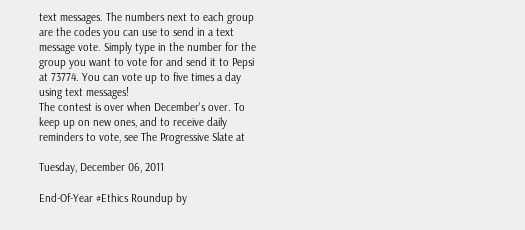text messages. The numbers next to each group are the codes you can use to send in a text message vote. Simply type in the number for the group you want to vote for and send it to Pepsi at 73774. You can vote up to five times a day using text messages!
The contest is over when December's over. To keep up on new ones, and to receive daily reminders to vote, see The Progressive Slate at

Tuesday, December 06, 2011

End-Of-Year #Ethics Roundup by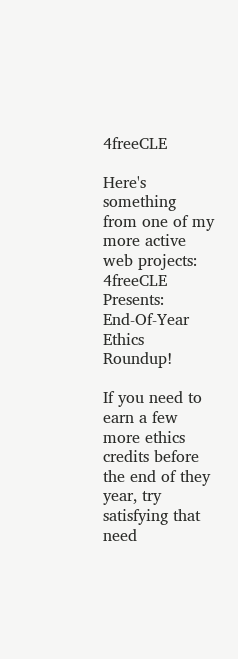4freeCLE

Here's something from one of my more active web projects:
4freeCLE Presents:
End-Of-Year Ethics Roundup!

If you need to earn a few more ethics credits before the end of they year, try satisfying that need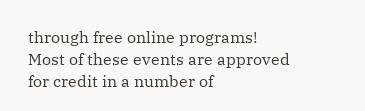through free online programs!
Most of these events are approved for credit in a number of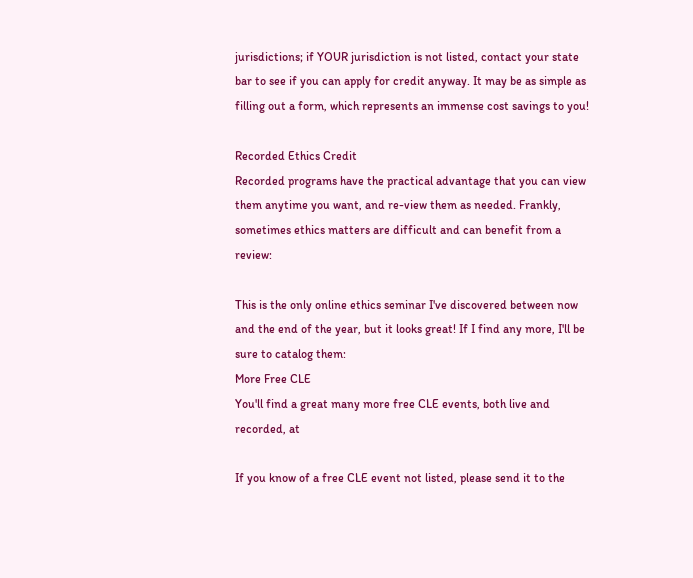jurisdictions; if YOUR jurisdiction is not listed, contact your state bar to see if you can apply for credit anyway. It may be as simple as filling out a form, which represents an immense cost savings to you!

Recorded Ethics Credit
Recorded programs have the practical advantage that you can view them anytime you want, and re-view them as needed. Frankly, sometimes ethics matters are difficult and can benefit from a review:

This is the only online ethics seminar I've discovered between now and the end of the year, but it looks great! If I find any more, I'll be sure to catalog them:
More Free CLE
You'll find a great many more free CLE events, both live and recorded, at

If you know of a free CLE event not listed, please send it to the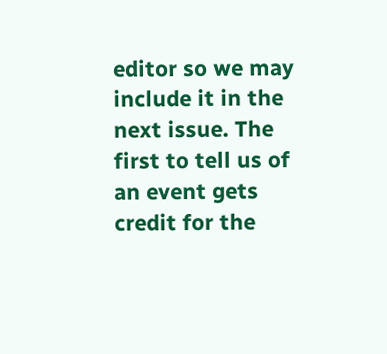editor so we may include it in the next issue. The first to tell us of an event gets credit for the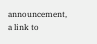announcement, a link to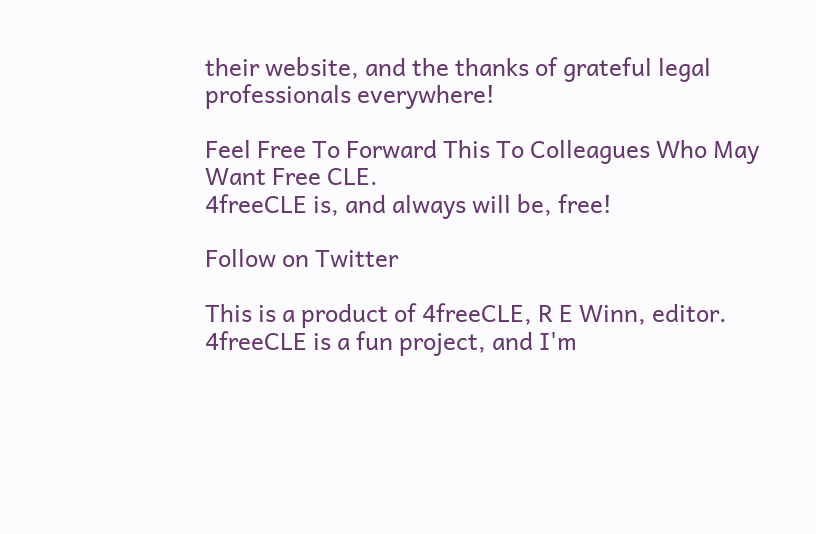their website, and the thanks of grateful legal professionals everywhere!

Feel Free To Forward This To Colleagues Who May Want Free CLE.
4freeCLE is, and always will be, free!

Follow on Twitter

This is a product of 4freeCLE, R E Winn, editor.
4freeCLE is a fun project, and I'm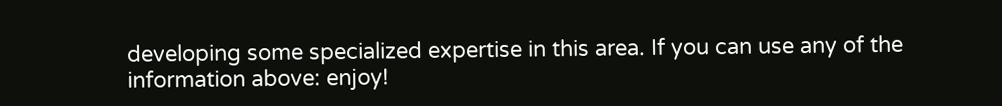developing some specialized expertise in this area. If you can use any of the information above: enjoy!